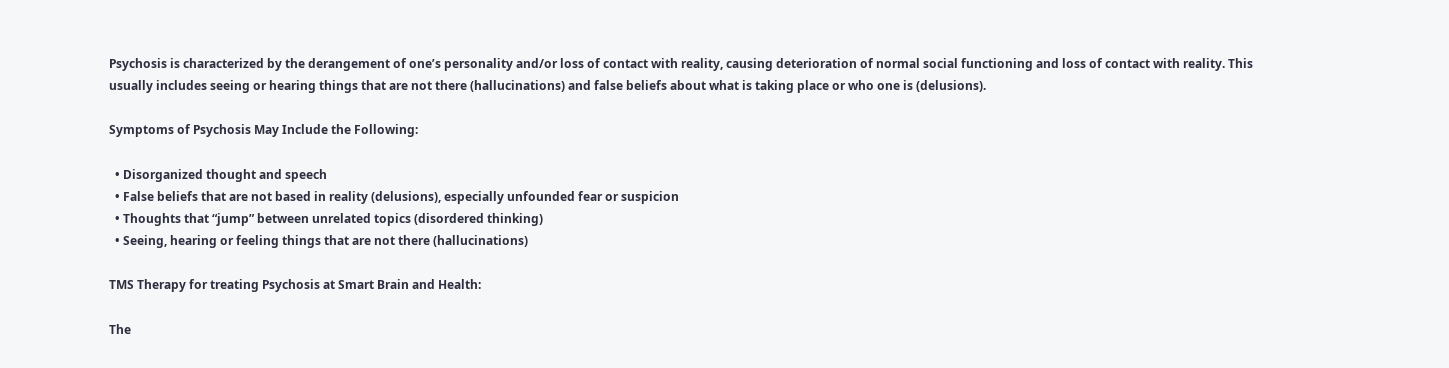Psychosis is characterized by the derangement of one’s personality and/or loss of contact with reality, causing deterioration of normal social functioning and loss of contact with reality. This usually includes seeing or hearing things that are not there (hallucinations) and false beliefs about what is taking place or who one is (delusions).

Symptoms of Psychosis May Include the Following:

  • Disorganized thought and speech
  • False beliefs that are not based in reality (delusions), especially unfounded fear or suspicion
  • Thoughts that “jump” between unrelated topics (disordered thinking)
  • Seeing, hearing or feeling things that are not there (hallucinations)

TMS Therapy for treating Psychosis at Smart Brain and Health:

The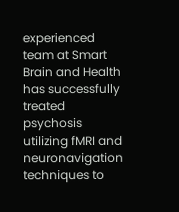experienced team at Smart Brain and Health has successfully treated psychosis utilizing fMRI and neuronavigation techniques to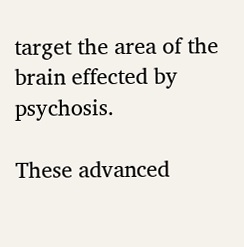target the area of the brain effected by psychosis.

These advanced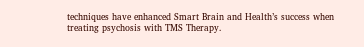techniques have enhanced Smart Brain and Health’s success when treating psychosis with TMS Therapy.